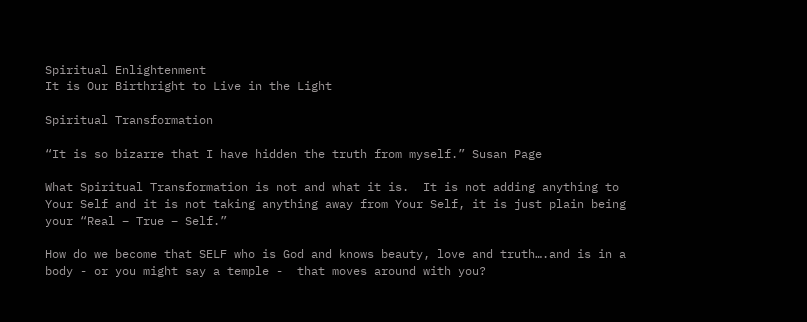Spiritual Enlightenment
It is Our Birthright to Live in the Light

Spiritual Transformation

“It is so bizarre that I have hidden the truth from myself.” Susan Page

What Spiritual Transformation is not and what it is.  It is not adding anything to Your Self and it is not taking anything away from Your Self, it is just plain being your “Real – True – Self.”

How do we become that SELF who is God and knows beauty, love and truth….and is in a body - or you might say a temple -  that moves around with you?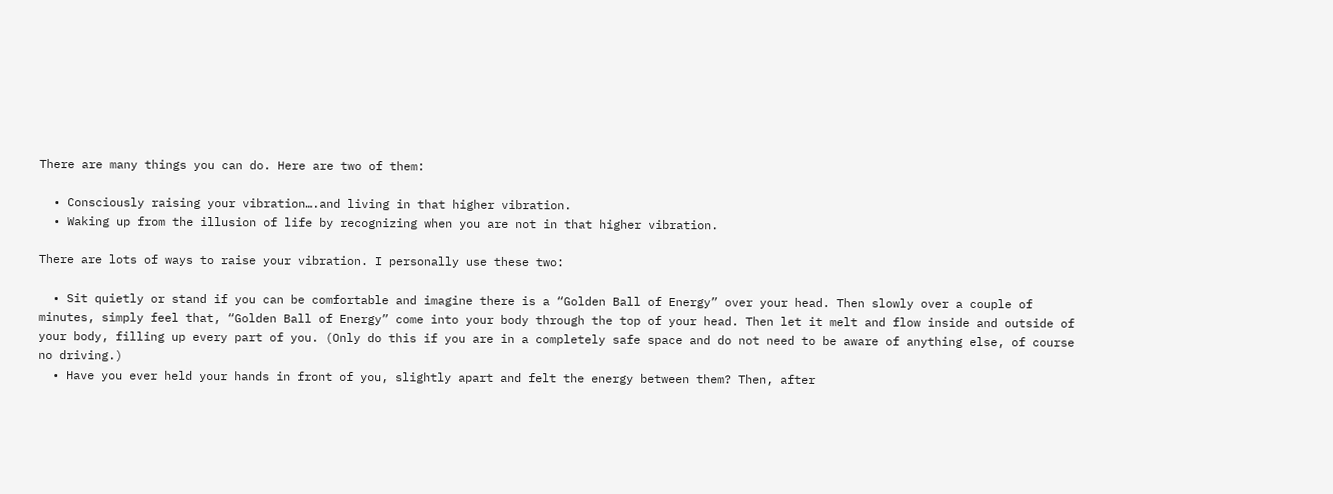There are many things you can do. Here are two of them:

  • Consciously raising your vibration….and living in that higher vibration.
  • Waking up from the illusion of life by recognizing when you are not in that higher vibration.

There are lots of ways to raise your vibration. I personally use these two:

  • Sit quietly or stand if you can be comfortable and imagine there is a “Golden Ball of Energy” over your head. Then slowly over a couple of minutes, simply feel that, “Golden Ball of Energy” come into your body through the top of your head. Then let it melt and flow inside and outside of your body, filling up every part of you. (Only do this if you are in a completely safe space and do not need to be aware of anything else, of course no driving.)
  • Have you ever held your hands in front of you, slightly apart and felt the energy between them? Then, after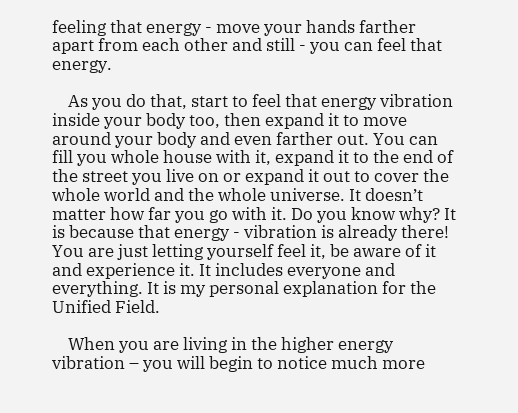feeling that energy - move your hands farther apart from each other and still - you can feel that energy.

    As you do that, start to feel that energy vibration inside your body too, then expand it to move around your body and even farther out. You can fill you whole house with it, expand it to the end of the street you live on or expand it out to cover the whole world and the whole universe. It doesn’t matter how far you go with it. Do you know why? It is because that energy - vibration is already there! You are just letting yourself feel it, be aware of it and experience it. It includes everyone and everything. It is my personal explanation for the Unified Field.

    When you are living in the higher energy vibration – you will begin to notice much more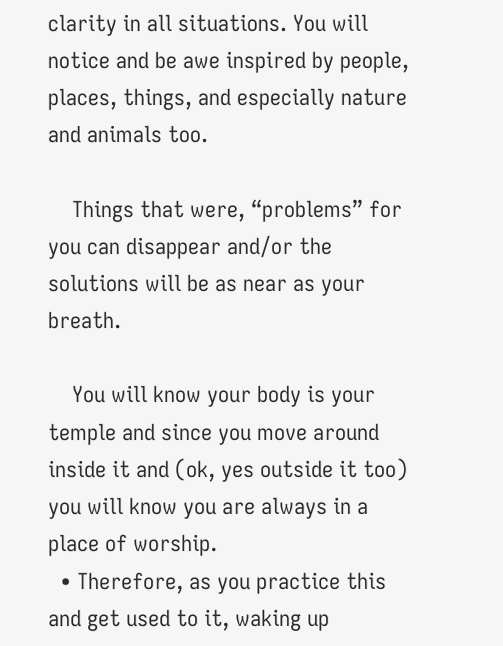clarity in all situations. You will notice and be awe inspired by people, places, things, and especially nature and animals too.

    Things that were, “problems” for you can disappear and/or the solutions will be as near as your breath.

    You will know your body is your temple and since you move around inside it and (ok, yes outside it too) you will know you are always in a place of worship.
  • Therefore, as you practice this and get used to it, waking up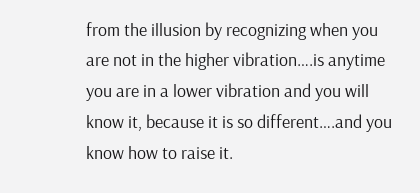from the illusion by recognizing when you are not in the higher vibration….is anytime you are in a lower vibration and you will know it, because it is so different….and you know how to raise it.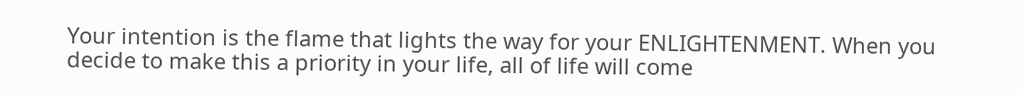Your intention is the flame that lights the way for your ENLIGHTENMENT. When you decide to make this a priority in your life, all of life will come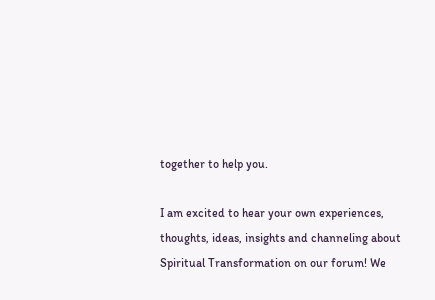together to help you.

I am excited to hear your own experiences, thoughts, ideas, insights and channeling about Spiritual Transformation on our forum! We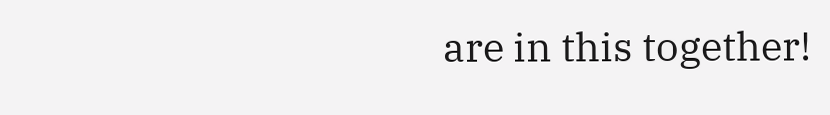are in this together!